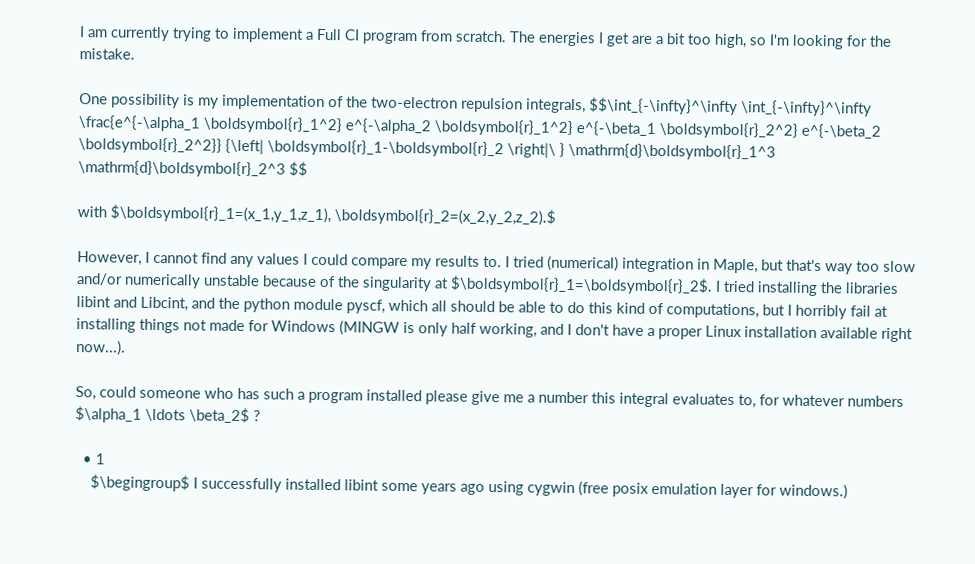I am currently trying to implement a Full CI program from scratch. The energies I get are a bit too high, so I'm looking for the mistake.

One possibility is my implementation of the two-electron repulsion integrals, $$\int_{-\infty}^\infty \int_{-\infty}^\infty \frac{e^{-\alpha_1 \boldsymbol{r}_1^2} e^{-\alpha_2 \boldsymbol{r}_1^2} e^{-\beta_1 \boldsymbol{r}_2^2} e^{-\beta_2 \boldsymbol{r}_2^2}} {\left| \boldsymbol{r}_1-\boldsymbol{r}_2 \right|\ } \mathrm{d}\boldsymbol{r}_1^3 \mathrm{d}\boldsymbol{r}_2^3 $$

with $\boldsymbol{r}_1=(x_1,y_1,z_1), \boldsymbol{r}_2=(x_2,y_2,z_2).$

However, I cannot find any values I could compare my results to. I tried (numerical) integration in Maple, but that's way too slow and/or numerically unstable because of the singularity at $\boldsymbol{r}_1=\boldsymbol{r}_2$. I tried installing the libraries libint and Libcint, and the python module pyscf, which all should be able to do this kind of computations, but I horribly fail at installing things not made for Windows (MINGW is only half working, and I don't have a proper Linux installation available right now...).

So, could someone who has such a program installed please give me a number this integral evaluates to, for whatever numbers $\alpha_1 \ldots \beta_2$ ?

  • 1
    $\begingroup$ I successfully installed libint some years ago using cygwin (free posix emulation layer for windows.)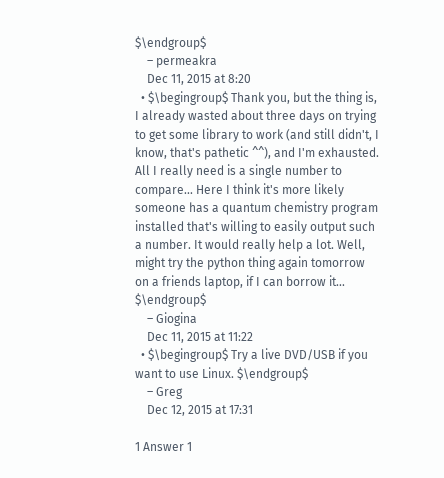$\endgroup$
    – permeakra
    Dec 11, 2015 at 8:20
  • $\begingroup$ Thank you, but the thing is, I already wasted about three days on trying to get some library to work (and still didn't, I know, that's pathetic ^^), and I'm exhausted. All I really need is a single number to compare... Here I think it's more likely someone has a quantum chemistry program installed that's willing to easily output such a number. It would really help a lot. Well, might try the python thing again tomorrow on a friends laptop, if I can borrow it... $\endgroup$
    – Giogina
    Dec 11, 2015 at 11:22
  • $\begingroup$ Try a live DVD/USB if you want to use Linux. $\endgroup$
    – Greg
    Dec 12, 2015 at 17:31

1 Answer 1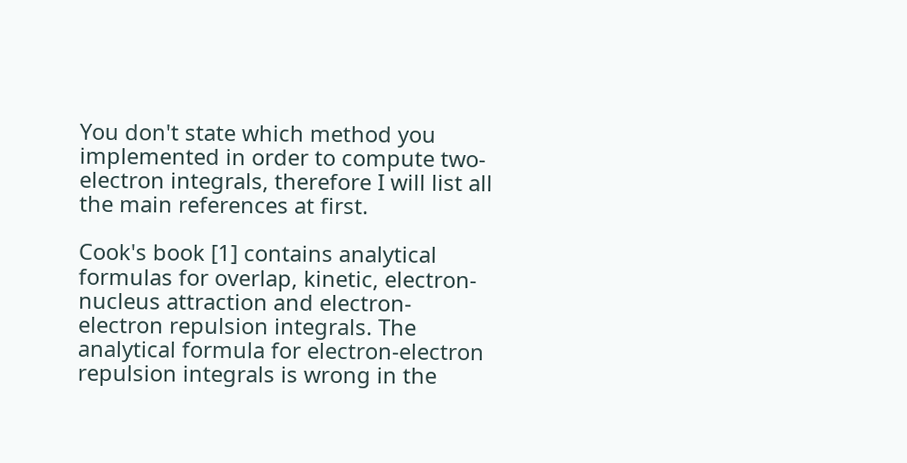You don't state which method you implemented in order to compute two-electron integrals, therefore I will list all the main references at first.

Cook's book [1] contains analytical formulas for overlap, kinetic, electron-nucleus attraction and electron-electron repulsion integrals. The analytical formula for electron-electron repulsion integrals is wrong in the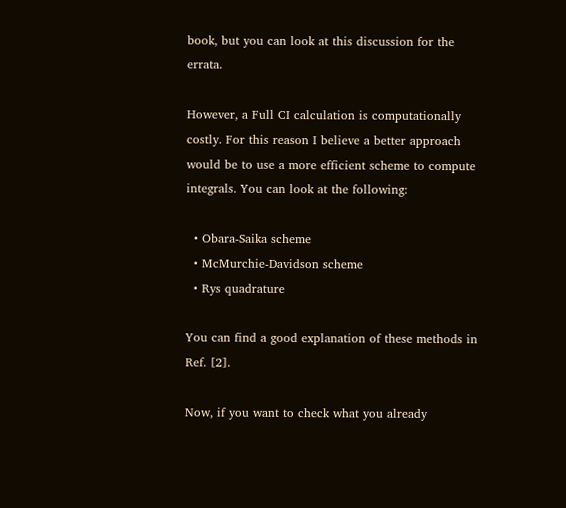book, but you can look at this discussion for the errata.

However, a Full CI calculation is computationally costly. For this reason I believe a better approach would be to use a more efficient scheme to compute integrals. You can look at the following:

  • Obara-Saika scheme
  • McMurchie-Davidson scheme
  • Rys quadrature

You can find a good explanation of these methods in Ref. [2].

Now, if you want to check what you already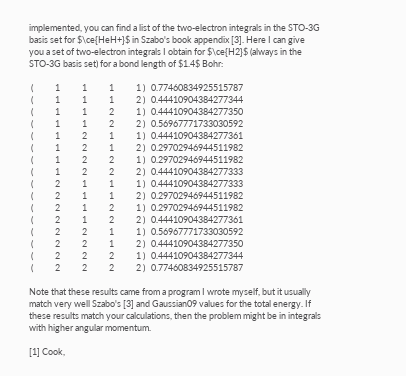implemented, you can find a list of the two-electron integrals in the STO-3G basis set for $\ce{HeH+}$ in Szabo's book appendix [3]. Here I can give you a set of two-electron integrals I obtain for $\ce{H2}$ (always in the STO-3G basis set) for a bond length of $1.4$ Bohr:

 (           1           1           1           1 )   0.77460834925515787
 (           1           1           1           2 )   0.44410904384277344
 (           1           1           2           1 )   0.44410904384277350
 (           1           1           2           2 )   0.56967771733030592
 (           1           2           1           1 )   0.44410904384277361
 (           1           2           1           2 )   0.29702946944511982
 (           1           2           2           1 )   0.29702946944511982
 (           1           2           2           2 )   0.44410904384277333
 (           2           1           1           1 )   0.44410904384277333
 (           2           1           1           2 )   0.29702946944511982
 (           2           1           2           1 )   0.29702946944511982
 (           2           1           2           2 )   0.44410904384277361
 (           2           2           1           1 )   0.56967771733030592
 (           2           2           1           2 )   0.44410904384277350
 (           2           2           2           1 )   0.44410904384277344
 (           2           2           2           2 )   0.77460834925515787

Note that these results came from a program I wrote myself, but it usually match very well Szabo's [3] and Gaussian09 values for the total energy. If these results match your calculations, then the problem might be in integrals with higher angular momentum.

[1] Cook,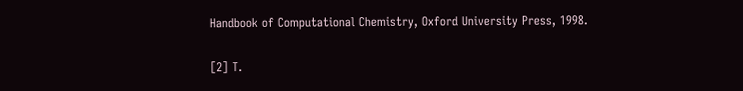Handbook of Computational Chemistry, Oxford University Press, 1998.

[2] T.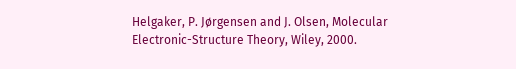Helgaker, P. Jørgensen and J. Olsen, Molecular Electronic-Structure Theory, Wiley, 2000.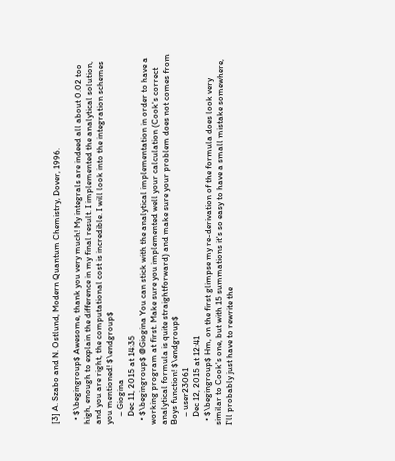[3] A. Szabo and N. Ostlund, Modern Quantum Chemistry, Dover, 1996.

  • $\begingroup$ Awesome, thank you very much! My integrals are indeed all about 0.02 too high, enough to explain the difference in my final result. I implemented the analytical solution, and you are right, the computational cost is incredible. I will look into the integration schemes you mentioned! $\endgroup$
    – Giogina
    Dec 11, 2015 at 14:35
  • $\begingroup$ @Giogina You can stick with the analytical implementation in order to have a working program at first. Make sure you implemented well your calculation (Cook's correct analytical formula is quite straightforward) and make sure your problem does not comes from Boys function! $\endgroup$
    – user23061
    Dec 12, 2015 at 12:41
  • $\begingroup$ Hm, on the first glimpse my re-derivation of the formula does look very similar to Cook's one, but with 15 summations it's so easy to have a small mistake somewhere, I'll probably just have to rewrite the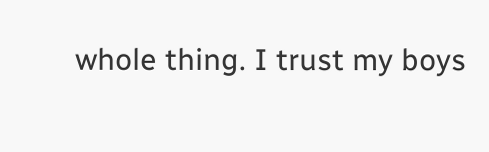whole thing. I trust my boys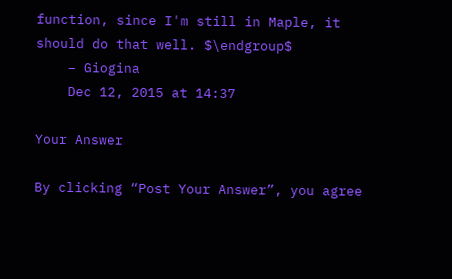function, since I'm still in Maple, it should do that well. $\endgroup$
    – Giogina
    Dec 12, 2015 at 14:37

Your Answer

By clicking “Post Your Answer”, you agree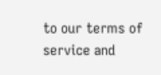to our terms of service and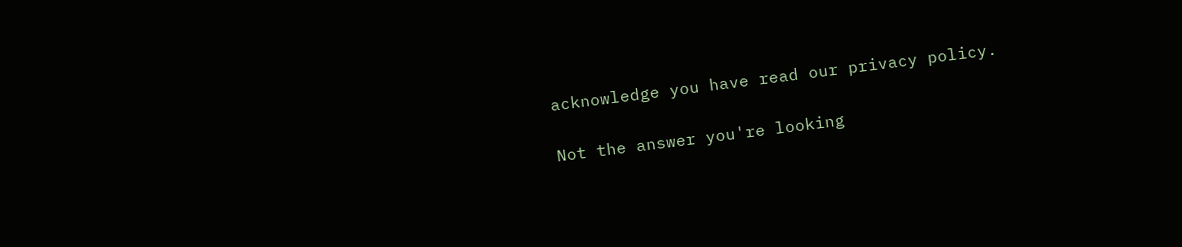acknowledge you have read our privacy policy.

Not the answer you're looking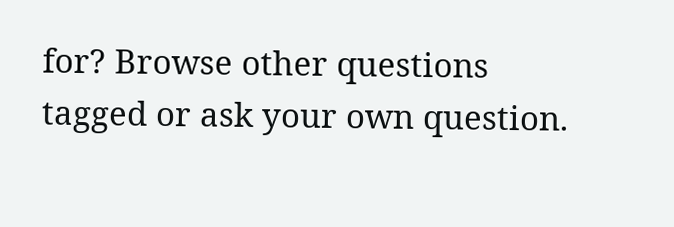for? Browse other questions tagged or ask your own question.